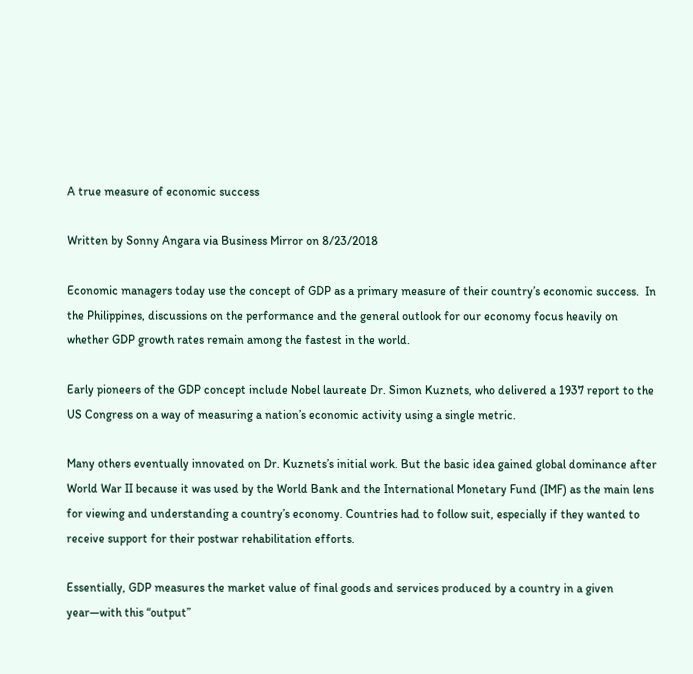A true measure of economic success

Written by Sonny Angara via Business Mirror on 8/23/2018

Economic managers today use the concept of GDP as a primary measure of their country’s economic success.  In the Philippines, discussions on the performance and the general outlook for our economy focus heavily on whether GDP growth rates remain among the fastest in the world.

Early pioneers of the GDP concept include Nobel laureate Dr. Simon Kuznets, who delivered a 1937 report to the US Congress on a way of measuring a nation’s economic activity using a single metric.

Many others eventually innovated on Dr. Kuznets’s initial work. But the basic idea gained global dominance after World War II because it was used by the World Bank and the International Monetary Fund (IMF) as the main lens for viewing and understanding a country’s economy. Countries had to follow suit, especially if they wanted to receive support for their postwar rehabilitation efforts.

Essentially, GDP measures the market value of final goods and services produced by a country in a given year—with this “output”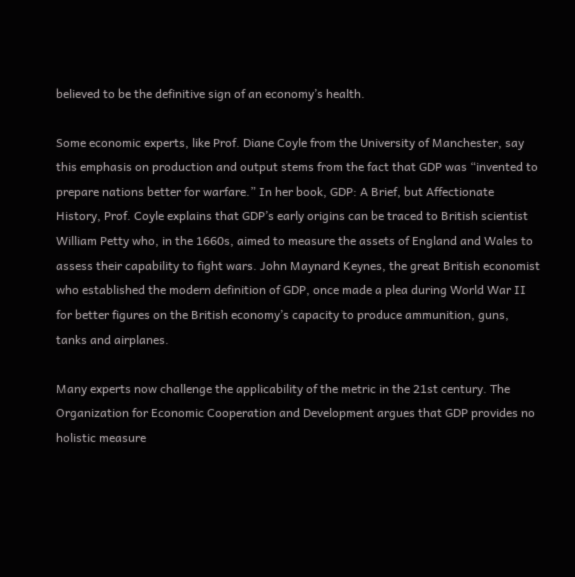believed to be the definitive sign of an economy’s health.

Some economic experts, like Prof. Diane Coyle from the University of Manchester, say this emphasis on production and output stems from the fact that GDP was “invented to prepare nations better for warfare.” In her book, GDP: A Brief, but Affectionate History, Prof. Coyle explains that GDP’s early origins can be traced to British scientist William Petty who, in the 1660s, aimed to measure the assets of England and Wales to assess their capability to fight wars. John Maynard Keynes, the great British economist who established the modern definition of GDP, once made a plea during World War II for better figures on the British economy’s capacity to produce ammunition, guns, tanks and airplanes.

Many experts now challenge the applicability of the metric in the 21st century. The Organization for Economic Cooperation and Development argues that GDP provides no holistic measure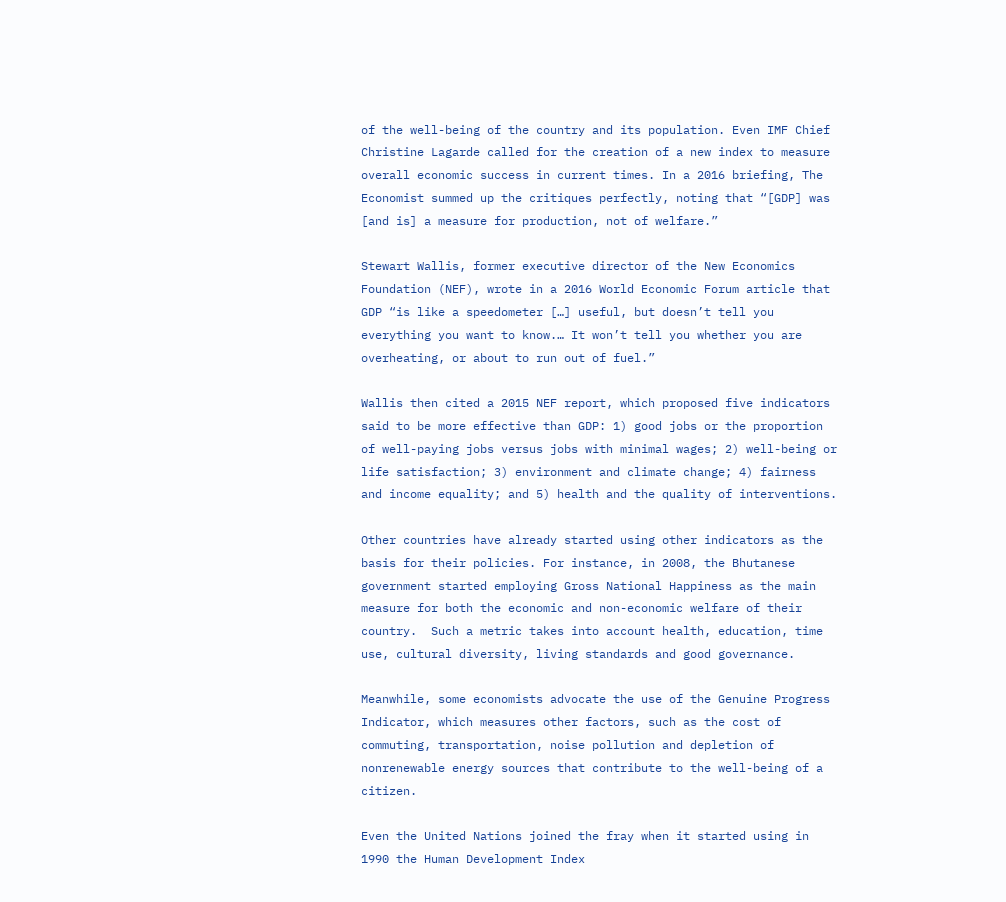of the well-being of the country and its population. Even IMF Chief Christine Lagarde called for the creation of a new index to measure overall economic success in current times. In a 2016 briefing, The Economist summed up the critiques perfectly, noting that “[GDP] was [and is] a measure for production, not of welfare.”

Stewart Wallis, former executive director of the New Economics Foundation (NEF), wrote in a 2016 World Economic Forum article that GDP “is like a speedometer […] useful, but doesn’t tell you everything you want to know.… It won’t tell you whether you are overheating, or about to run out of fuel.”

Wallis then cited a 2015 NEF report, which proposed five indicators said to be more effective than GDP: 1) good jobs or the proportion of well-paying jobs versus jobs with minimal wages; 2) well-being or life satisfaction; 3) environment and climate change; 4) fairness and income equality; and 5) health and the quality of interventions.

Other countries have already started using other indicators as the basis for their policies. For instance, in 2008, the Bhutanese government started employing Gross National Happiness as the main measure for both the economic and non-economic welfare of their country.  Such a metric takes into account health, education, time use, cultural diversity, living standards and good governance.

Meanwhile, some economists advocate the use of the Genuine Progress Indicator, which measures other factors, such as the cost of commuting, transportation, noise pollution and depletion of nonrenewable energy sources that contribute to the well-being of a citizen.

Even the United Nations joined the fray when it started using in 1990 the Human Development Index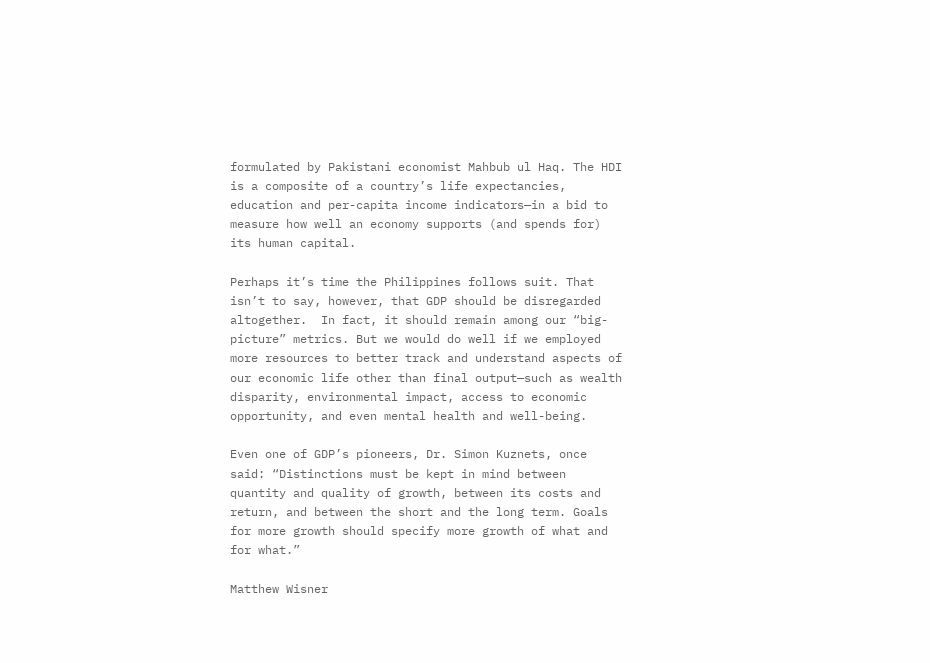formulated by Pakistani economist Mahbub ul Haq. The HDI is a composite of a country’s life expectancies, education and per-capita income indicators—in a bid to measure how well an economy supports (and spends for) its human capital.

Perhaps it’s time the Philippines follows suit. That isn’t to say, however, that GDP should be disregarded altogether.  In fact, it should remain among our “big-picture” metrics. But we would do well if we employed more resources to better track and understand aspects of our economic life other than final output—such as wealth disparity, environmental impact, access to economic opportunity, and even mental health and well-being.

Even one of GDP’s pioneers, Dr. Simon Kuznets, once said: “Distinctions must be kept in mind between quantity and quality of growth, between its costs and return, and between the short and the long term. Goals for more growth should specify more growth of what and for what.”

Matthew Wisner